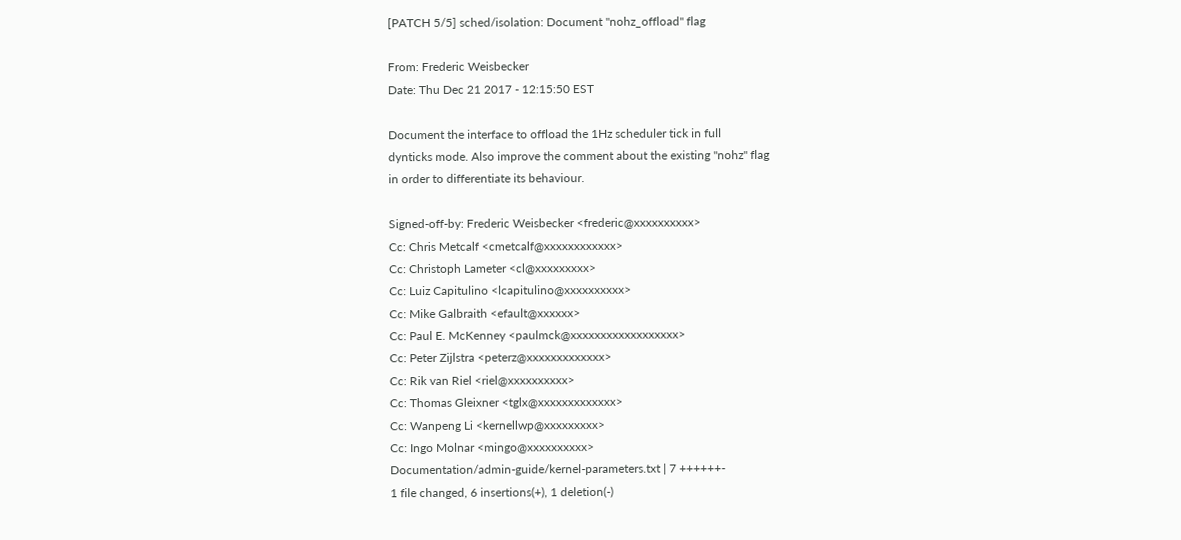[PATCH 5/5] sched/isolation: Document "nohz_offload" flag

From: Frederic Weisbecker
Date: Thu Dec 21 2017 - 12:15:50 EST

Document the interface to offload the 1Hz scheduler tick in full
dynticks mode. Also improve the comment about the existing "nohz" flag
in order to differentiate its behaviour.

Signed-off-by: Frederic Weisbecker <frederic@xxxxxxxxxx>
Cc: Chris Metcalf <cmetcalf@xxxxxxxxxxxx>
Cc: Christoph Lameter <cl@xxxxxxxxx>
Cc: Luiz Capitulino <lcapitulino@xxxxxxxxxx>
Cc: Mike Galbraith <efault@xxxxxx>
Cc: Paul E. McKenney <paulmck@xxxxxxxxxxxxxxxxxx>
Cc: Peter Zijlstra <peterz@xxxxxxxxxxxxx>
Cc: Rik van Riel <riel@xxxxxxxxxx>
Cc: Thomas Gleixner <tglx@xxxxxxxxxxxxx>
Cc: Wanpeng Li <kernellwp@xxxxxxxxx>
Cc: Ingo Molnar <mingo@xxxxxxxxxx>
Documentation/admin-guide/kernel-parameters.txt | 7 ++++++-
1 file changed, 6 insertions(+), 1 deletion(-)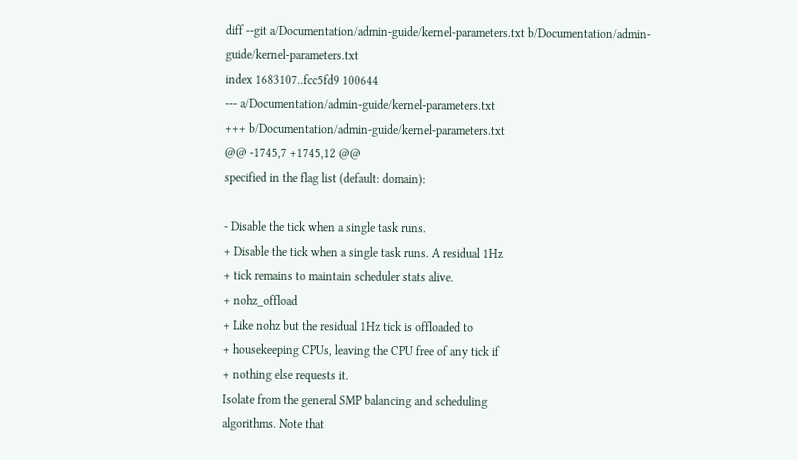diff --git a/Documentation/admin-guide/kernel-parameters.txt b/Documentation/admin-guide/kernel-parameters.txt
index 1683107..fcc5fd9 100644
--- a/Documentation/admin-guide/kernel-parameters.txt
+++ b/Documentation/admin-guide/kernel-parameters.txt
@@ -1745,7 +1745,12 @@
specified in the flag list (default: domain):

- Disable the tick when a single task runs.
+ Disable the tick when a single task runs. A residual 1Hz
+ tick remains to maintain scheduler stats alive.
+ nohz_offload
+ Like nohz but the residual 1Hz tick is offloaded to
+ housekeeping CPUs, leaving the CPU free of any tick if
+ nothing else requests it.
Isolate from the general SMP balancing and scheduling
algorithms. Note that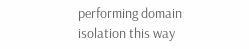performing domain isolation this way